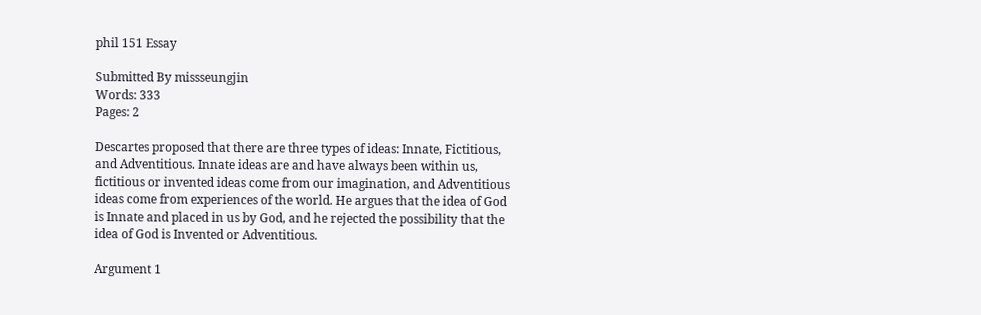phil 151 Essay

Submitted By missseungjin
Words: 333
Pages: 2

Descartes proposed that there are three types of ideas: Innate, Fictitious, and Adventitious. Innate ideas are and have always been within us, fictitious or invented ideas come from our imagination, and Adventitious ideas come from experiences of the world. He argues that the idea of God is Innate and placed in us by God, and he rejected the possibility that the idea of God is Invented or Adventitious.

Argument 1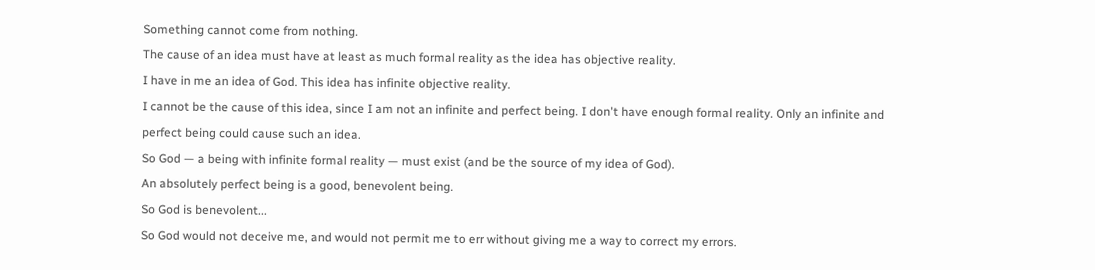Something cannot come from nothing.
The cause of an idea must have at least as much formal reality as the idea has objective reality.
I have in me an idea of God. This idea has infinite objective reality.
I cannot be the cause of this idea, since I am not an infinite and perfect being. I don't have enough formal reality. Only an infinite and perfect being could cause such an idea.
So God — a being with infinite formal reality — must exist (and be the source of my idea of God).
An absolutely perfect being is a good, benevolent being.
So God is benevolent...
So God would not deceive me, and would not permit me to err without giving me a way to correct my errors.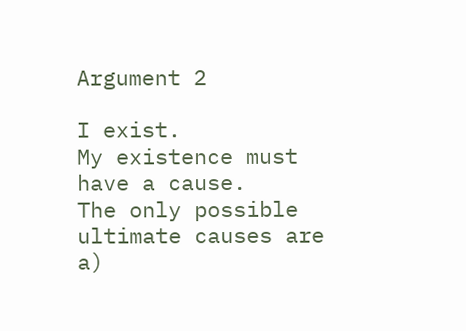Argument 2

I exist.
My existence must have a cause.
The only possible ultimate causes are
a)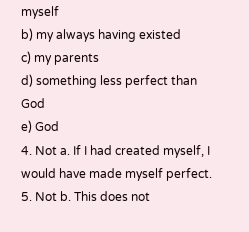myself
b) my always having existed
c) my parents
d) something less perfect than God
e) God
4. Not a. If I had created myself, I would have made myself perfect.
5. Not b. This does not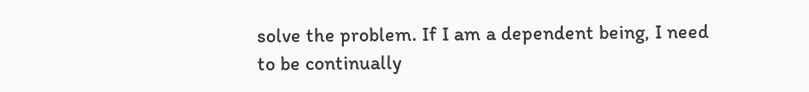solve the problem. If I am a dependent being, I need to be continually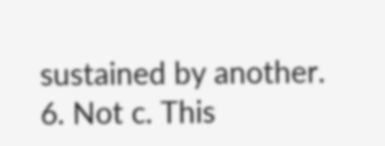sustained by another.
6. Not c. This